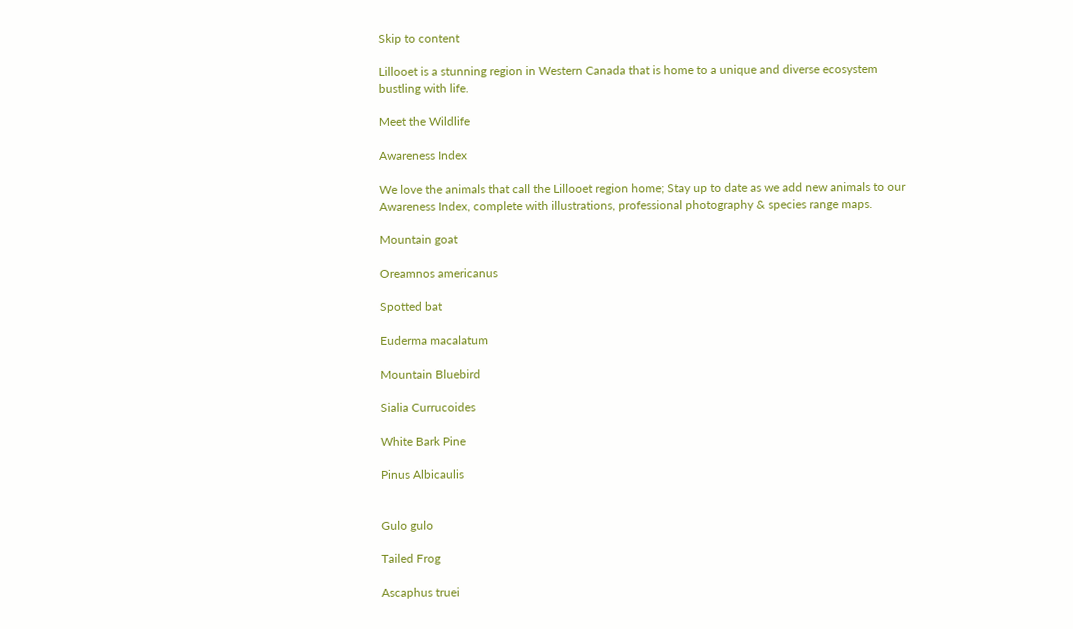Skip to content

Lillooet is a stunning region in Western Canada that is home to a unique and diverse ecosystem bustling with life.

Meet the Wildlife

Awareness Index

We love the animals that call the Lillooet region home; Stay up to date as we add new animals to our Awareness Index, complete with illustrations, professional photography & species range maps.

Mountain goat

Oreamnos americanus

Spotted bat

Euderma macalatum

Mountain Bluebird

Sialia Currucoides

White Bark Pine

Pinus Albicaulis


Gulo gulo

Tailed Frog

Ascaphus truei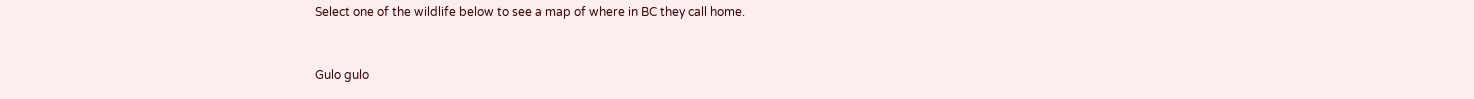Select one of the wildlife below to see a map of where in BC they call home.


Gulo gulo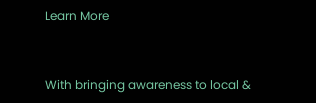Learn More


With bringing awareness to local &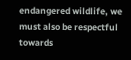endangered wildlife, we must also be respectful towards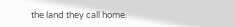the land they call home.